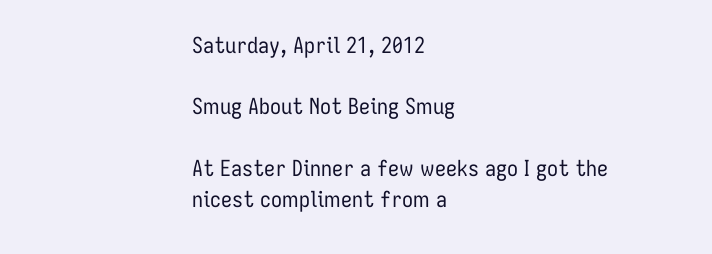Saturday, April 21, 2012

Smug About Not Being Smug

At Easter Dinner a few weeks ago I got the nicest compliment from a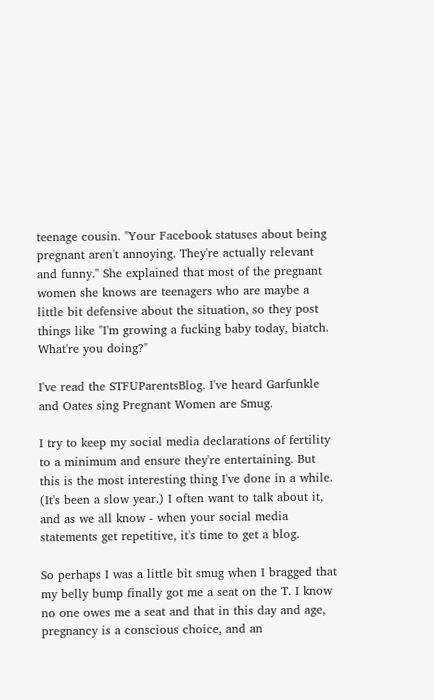teenage cousin. "Your Facebook statuses about being pregnant aren't annoying. They're actually relevant and funny." She explained that most of the pregnant women she knows are teenagers who are maybe a little bit defensive about the situation, so they post things like "I'm growing a fucking baby today, biatch. What're you doing?"

I've read the STFUParentsBlog. I've heard Garfunkle and Oates sing Pregnant Women are Smug.

I try to keep my social media declarations of fertility to a minimum and ensure they're entertaining. But this is the most interesting thing I've done in a while. (It's been a slow year.) I often want to talk about it, and as we all know - when your social media statements get repetitive, it's time to get a blog.

So perhaps I was a little bit smug when I bragged that my belly bump finally got me a seat on the T. I know no one owes me a seat and that in this day and age, pregnancy is a conscious choice, and an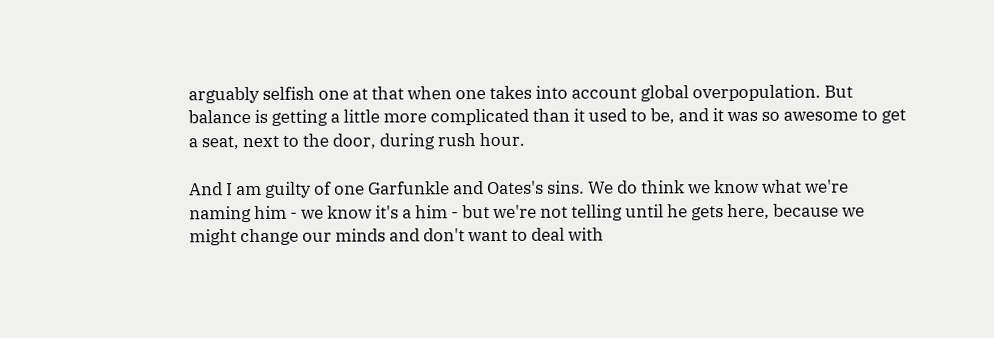arguably selfish one at that when one takes into account global overpopulation. But balance is getting a little more complicated than it used to be, and it was so awesome to get a seat, next to the door, during rush hour.

And I am guilty of one Garfunkle and Oates's sins. We do think we know what we're naming him - we know it's a him - but we're not telling until he gets here, because we might change our minds and don't want to deal with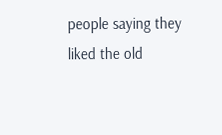people saying they liked the old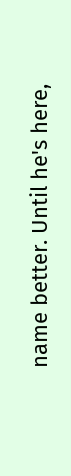name better. Until he's here,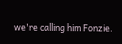we're calling him Fonzie.